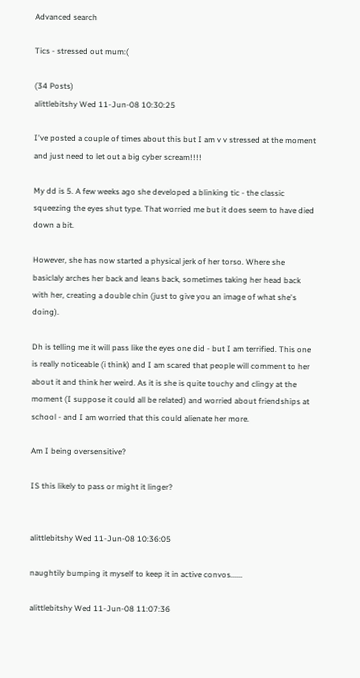Advanced search

Tics - stressed out mum:(

(34 Posts)
alittlebitshy Wed 11-Jun-08 10:30:25

I've posted a couple of times about this but I am v v stressed at the moment and just need to let out a big cyber scream!!!!

My dd is 5. A few weeks ago she developed a blinking tic - the classic squeezing the eyes shut type. That worried me but it does seem to have died down a bit.

However, she has now started a physical jerk of her torso. Where she basiclaly arches her back and leans back, sometimes taking her head back with her, creating a double chin (just to give you an image of what she's doing).

Dh is telling me it will pass like the eyes one did - but I am terrified. This one is really noticeable (i think) and I am scared that people will comment to her about it and think her weird. As it is she is quite touchy and clingy at the moment (I suppose it could all be related) and worried about friendships at school - and I am worried that this could alienate her more.

Am I being oversensitive?

IS this likely to pass or might it linger?


alittlebitshy Wed 11-Jun-08 10:36:05

naughtily bumping it myself to keep it in active convos......

alittlebitshy Wed 11-Jun-08 11:07:36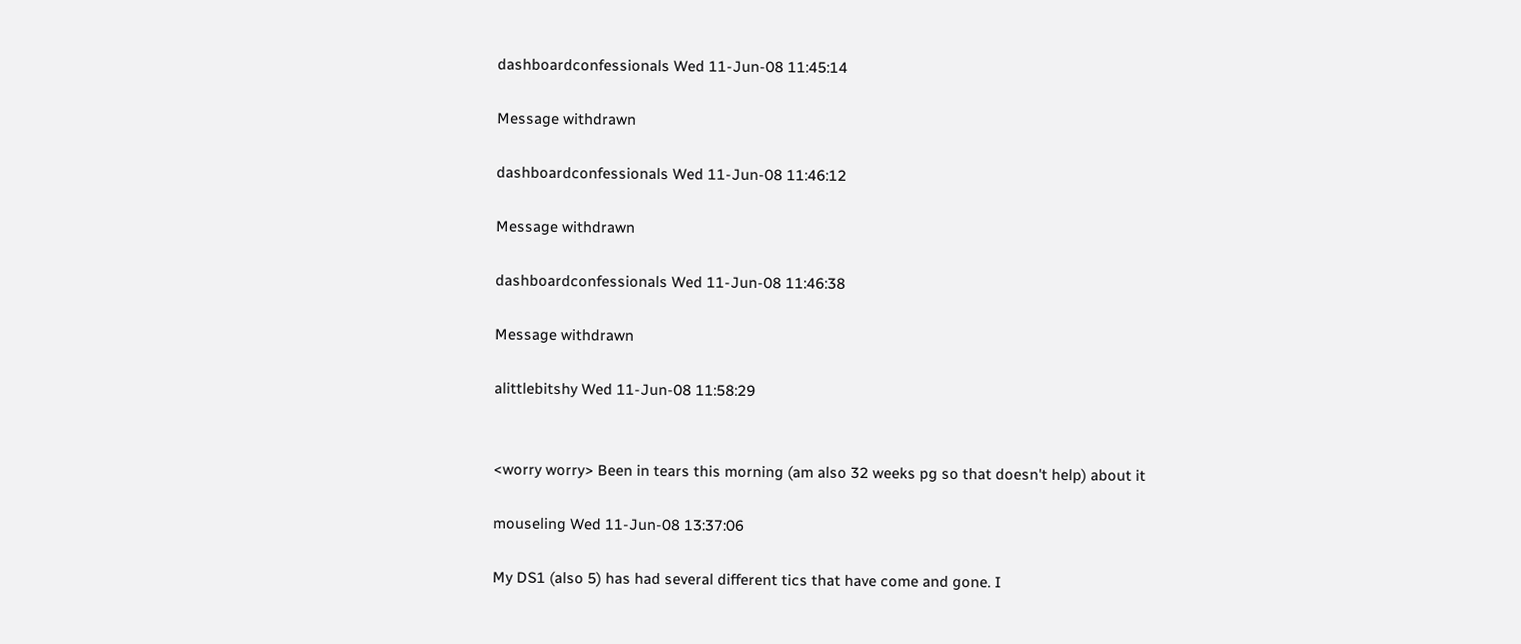dashboardconfessionals Wed 11-Jun-08 11:45:14

Message withdrawn

dashboardconfessionals Wed 11-Jun-08 11:46:12

Message withdrawn

dashboardconfessionals Wed 11-Jun-08 11:46:38

Message withdrawn

alittlebitshy Wed 11-Jun-08 11:58:29


<worry worry> Been in tears this morning (am also 32 weeks pg so that doesn't help) about it

mouseling Wed 11-Jun-08 13:37:06

My DS1 (also 5) has had several different tics that have come and gone. I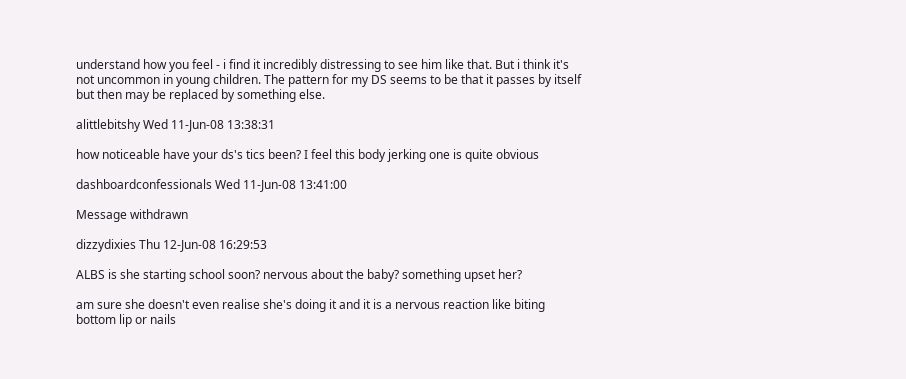understand how you feel - i find it incredibly distressing to see him like that. But i think it's not uncommon in young children. The pattern for my DS seems to be that it passes by itself but then may be replaced by something else.

alittlebitshy Wed 11-Jun-08 13:38:31

how noticeable have your ds's tics been? I feel this body jerking one is quite obvious

dashboardconfessionals Wed 11-Jun-08 13:41:00

Message withdrawn

dizzydixies Thu 12-Jun-08 16:29:53

ALBS is she starting school soon? nervous about the baby? something upset her?

am sure she doesn't even realise she's doing it and it is a nervous reaction like biting bottom lip or nails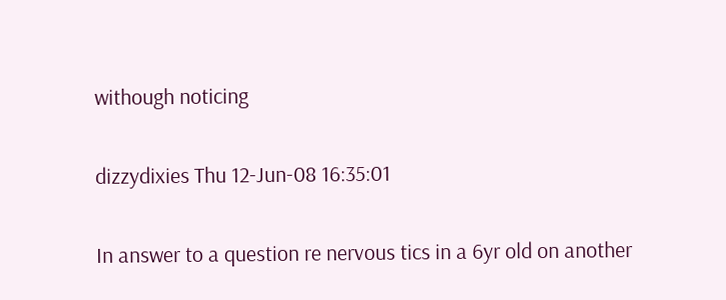withough noticing

dizzydixies Thu 12-Jun-08 16:35:01

In answer to a question re nervous tics in a 6yr old on another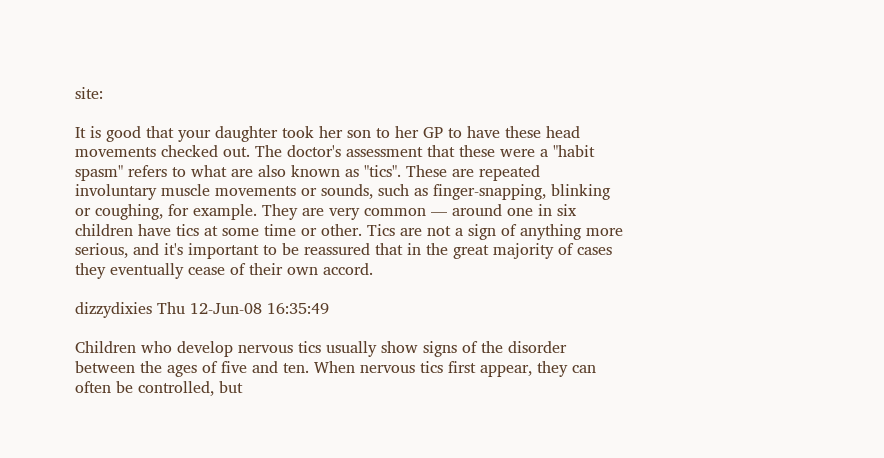site:

It is good that your daughter took her son to her GP to have these head movements checked out. The doctor's assessment that these were a "habit spasm" refers to what are also known as "tics". These are repeated involuntary muscle movements or sounds, such as finger-snapping, blinking or coughing, for example. They are very common — around one in six children have tics at some time or other. Tics are not a sign of anything more serious, and it's important to be reassured that in the great majority of cases they eventually cease of their own accord.

dizzydixies Thu 12-Jun-08 16:35:49

Children who develop nervous tics usually show signs of the disorder between the ages of five and ten. When nervous tics first appear, they can often be controlled, but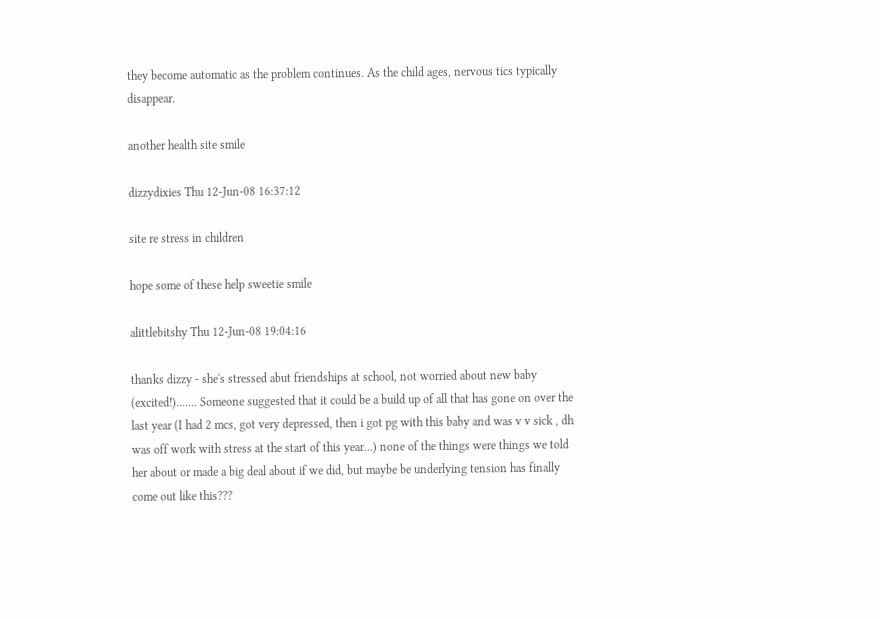they become automatic as the problem continues. As the child ages, nervous tics typically disappear.

another health site smile

dizzydixies Thu 12-Jun-08 16:37:12

site re stress in children

hope some of these help sweetie smile

alittlebitshy Thu 12-Jun-08 19:04:16

thanks dizzy - she's stressed abut friendships at school, not worried about new baby (excited!)....... Someone suggested that it could be a build up of all that has gone on over the last year (I had 2 mcs, got very depressed, then i got pg with this baby and was v v sick , dh was off work with stress at the start of this year...) none of the things were things we told her about or made a big deal about if we did, but maybe be underlying tension has finally come out like this???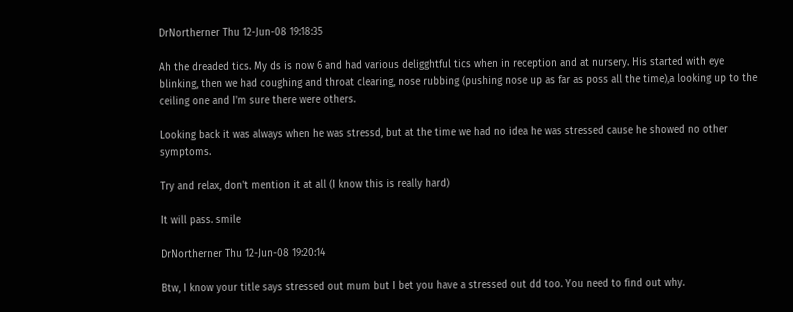DrNortherner Thu 12-Jun-08 19:18:35

Ah the dreaded tics. My ds is now 6 and had various deligghtful tics when in reception and at nursery. His started with eye blinking, then we had coughing and throat clearing, nose rubbing (pushing nose up as far as poss all the time),a looking up to the ceiling one and I'm sure there were others.

Looking back it was always when he was stressd, but at the time we had no idea he was stressed cause he showed no other symptoms.

Try and relax, don't mention it at all (I know this is really hard)

It will pass. smile

DrNortherner Thu 12-Jun-08 19:20:14

Btw, I know your title says stressed out mum but I bet you have a stressed out dd too. You need to find out why.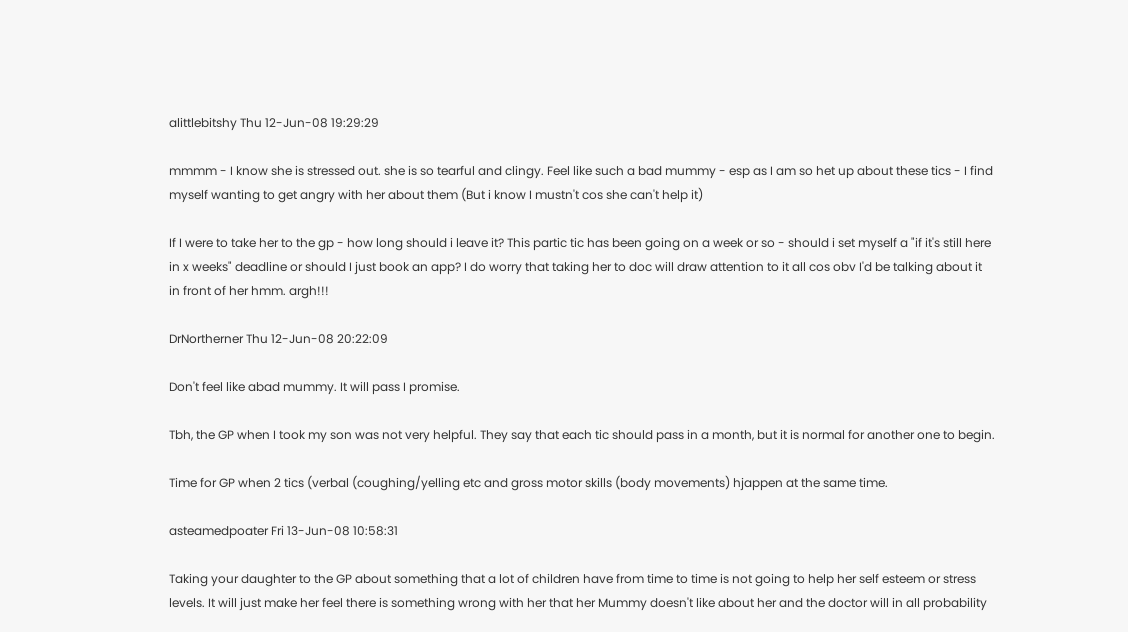alittlebitshy Thu 12-Jun-08 19:29:29

mmmm - I know she is stressed out. she is so tearful and clingy. Feel like such a bad mummy - esp as I am so het up about these tics - I find myself wanting to get angry with her about them (But i know I mustn't cos she can't help it)

If I were to take her to the gp - how long should i leave it? This partic tic has been going on a week or so - should i set myself a "if it's still here in x weeks" deadline or should I just book an app? I do worry that taking her to doc will draw attention to it all cos obv I'd be talking about it in front of her hmm. argh!!!

DrNortherner Thu 12-Jun-08 20:22:09

Don't feel like abad mummy. It will pass I promise.

Tbh, the GP when I took my son was not very helpful. They say that each tic should pass in a month, but it is normal for another one to begin.

Time for GP when 2 tics (verbal (coughing/yelling etc and gross motor skills (body movements) hjappen at the same time.

asteamedpoater Fri 13-Jun-08 10:58:31

Taking your daughter to the GP about something that a lot of children have from time to time is not going to help her self esteem or stress levels. It will just make her feel there is something wrong with her that her Mummy doesn't like about her and the doctor will in all probability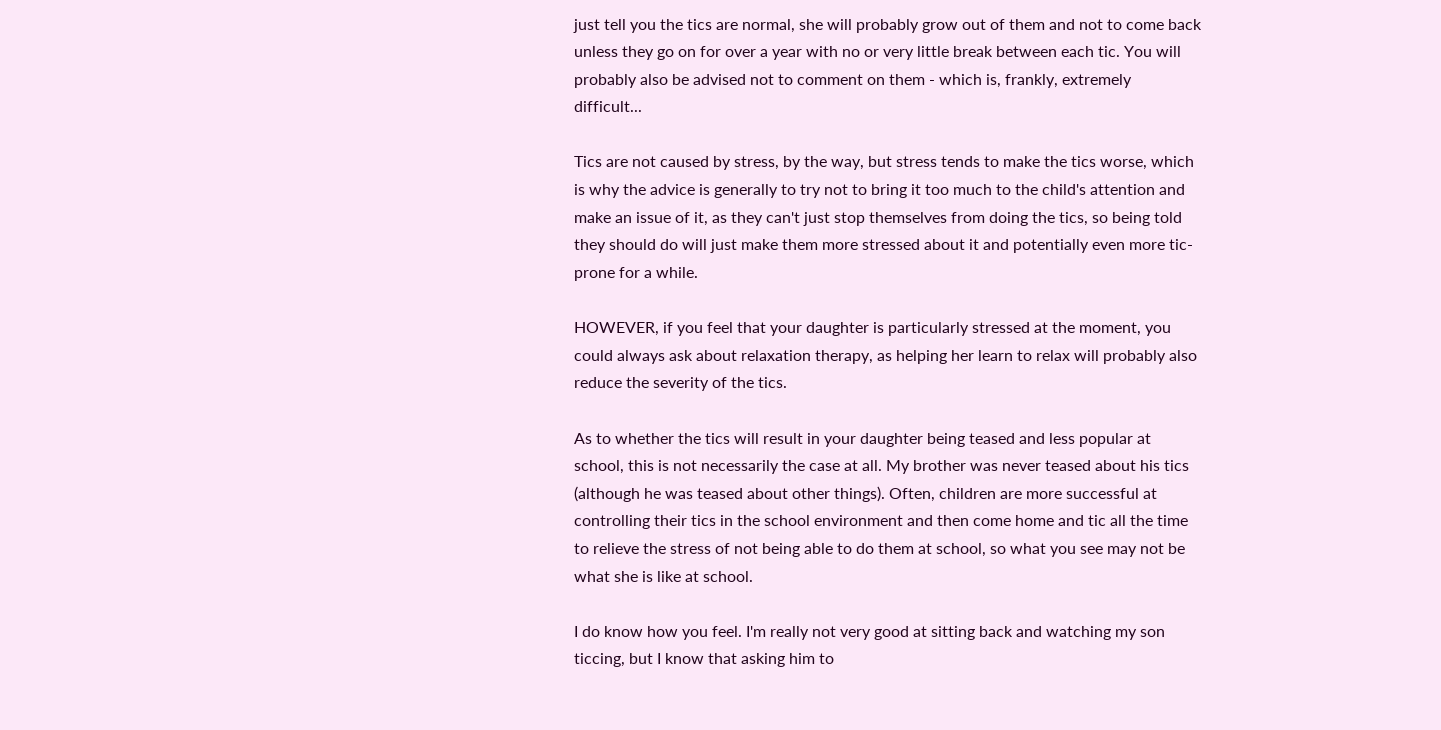just tell you the tics are normal, she will probably grow out of them and not to come back unless they go on for over a year with no or very little break between each tic. You will probably also be advised not to comment on them - which is, frankly, extremely difficult...

Tics are not caused by stress, by the way, but stress tends to make the tics worse, which is why the advice is generally to try not to bring it too much to the child's attention and make an issue of it, as they can't just stop themselves from doing the tics, so being told they should do will just make them more stressed about it and potentially even more tic-prone for a while.

HOWEVER, if you feel that your daughter is particularly stressed at the moment, you could always ask about relaxation therapy, as helping her learn to relax will probably also reduce the severity of the tics.

As to whether the tics will result in your daughter being teased and less popular at school, this is not necessarily the case at all. My brother was never teased about his tics (although he was teased about other things). Often, children are more successful at controlling their tics in the school environment and then come home and tic all the time to relieve the stress of not being able to do them at school, so what you see may not be what she is like at school.

I do know how you feel. I'm really not very good at sitting back and watching my son ticcing, but I know that asking him to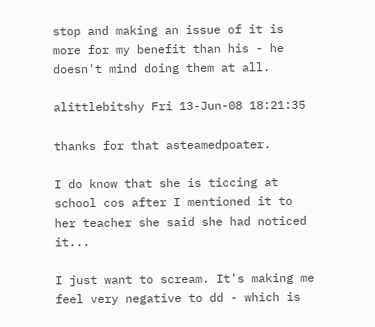stop and making an issue of it is more for my benefit than his - he doesn't mind doing them at all.

alittlebitshy Fri 13-Jun-08 18:21:35

thanks for that asteamedpoater.

I do know that she is ticcing at school cos after I mentioned it to her teacher she said she had noticed it...

I just want to scream. It's making me feel very negative to dd - which is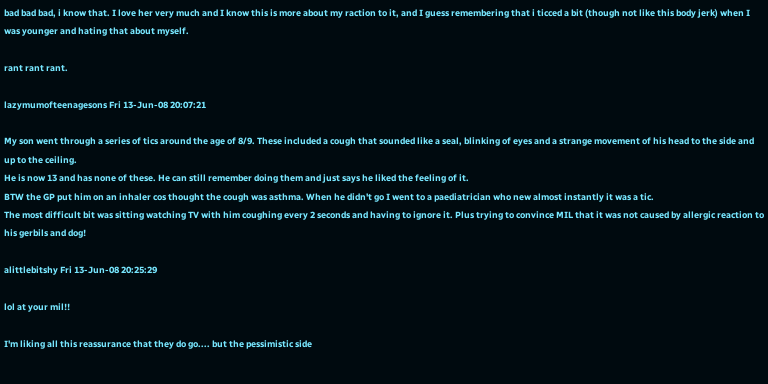bad bad bad, i know that. I love her very much and I know this is more about my raction to it, and I guess remembering that i ticced a bit (though not like this body jerk) when I was younger and hating that about myself.

rant rant rant.

lazymumofteenagesons Fri 13-Jun-08 20:07:21

My son went through a series of tics around the age of 8/9. These included a cough that sounded like a seal, blinking of eyes and a strange movement of his head to the side and up to the ceiling.
He is now 13 and has none of these. He can still remember doing them and just says he liked the feeling of it.
BTW the GP put him on an inhaler cos thought the cough was asthma. When he didn't go I went to a paediatrician who new almost instantly it was a tic.
The most difficult bit was sitting watching TV with him coughing every 2 seconds and having to ignore it. Plus trying to convince MIL that it was not caused by allergic reaction to his gerbils and dog!

alittlebitshy Fri 13-Jun-08 20:25:29

lol at your mil!!

I'm liking all this reassurance that they do go.... but the pessimistic side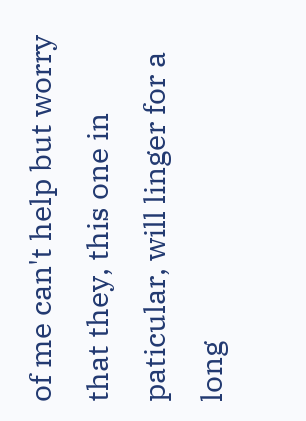of me can't help but worry that they, this one in paticular, will linger for a long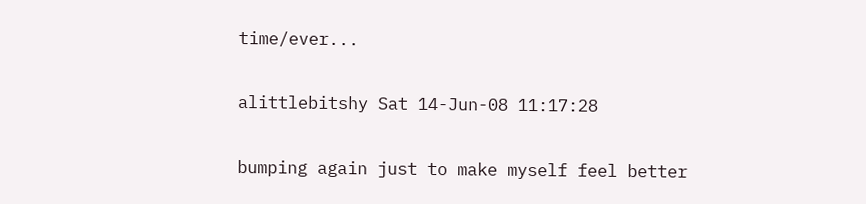time/ever...

alittlebitshy Sat 14-Jun-08 11:17:28

bumping again just to make myself feel better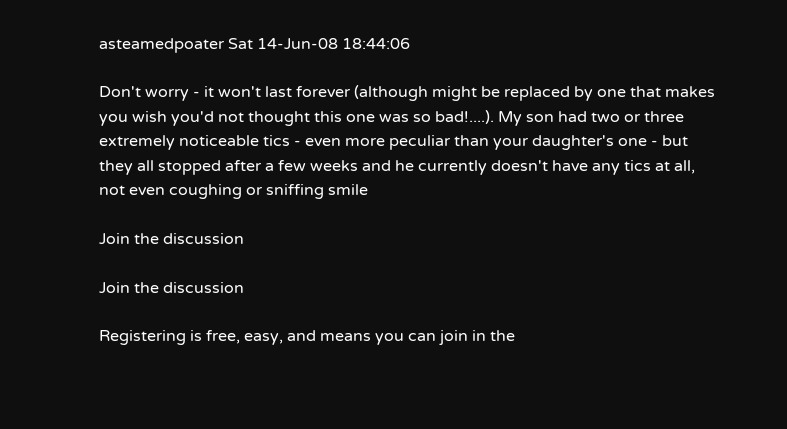asteamedpoater Sat 14-Jun-08 18:44:06

Don't worry - it won't last forever (although might be replaced by one that makes you wish you'd not thought this one was so bad!....). My son had two or three extremely noticeable tics - even more peculiar than your daughter's one - but they all stopped after a few weeks and he currently doesn't have any tics at all, not even coughing or sniffing smile

Join the discussion

Join the discussion

Registering is free, easy, and means you can join in the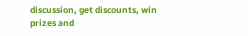discussion, get discounts, win prizes and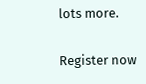lots more.

Register now